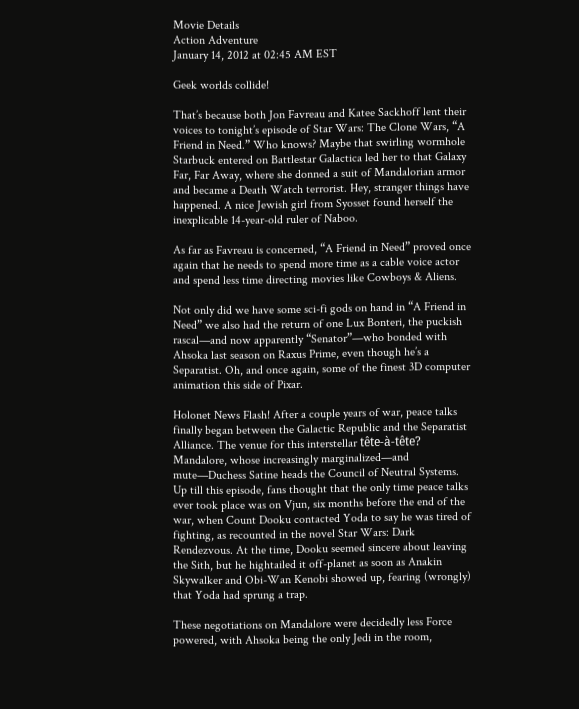Movie Details
Action Adventure
January 14, 2012 at 02:45 AM EST

Geek worlds collide!

That’s because both Jon Favreau and Katee Sackhoff lent their voices to tonight’s episode of Star Wars: The Clone Wars, “A Friend in Need.” Who knows? Maybe that swirling wormhole Starbuck entered on Battlestar Galactica led her to that Galaxy Far, Far Away, where she donned a suit of Mandalorian armor and became a Death Watch terrorist. Hey, stranger things have happened. A nice Jewish girl from Syosset found herself the inexplicable 14-year-old ruler of Naboo.

As far as Favreau is concerned, “A Friend in Need” proved once again that he needs to spend more time as a cable voice actor and spend less time directing movies like Cowboys & Aliens.

Not only did we have some sci-fi gods on hand in “A Friend in Need” we also had the return of one Lux Bonteri, the puckish rascal—and now apparently “Senator”—who bonded with Ahsoka last season on Raxus Prime, even though he’s a Separatist. Oh, and once again, some of the finest 3D computer animation this side of Pixar.

Holonet News Flash! After a couple years of war, peace talks finally began between the Galactic Republic and the Separatist Alliance. The venue for this interstellar tête-à-tête? Mandalore, whose increasingly marginalized—and mute—Duchess Satine heads the Council of Neutral Systems. Up till this episode, fans thought that the only time peace talks ever took place was on Vjun, six months before the end of the war, when Count Dooku contacted Yoda to say he was tired of fighting, as recounted in the novel Star Wars: Dark Rendezvous. At the time, Dooku seemed sincere about leaving the Sith, but he hightailed it off-planet as soon as Anakin Skywalker and Obi-Wan Kenobi showed up, fearing (wrongly) that Yoda had sprung a trap.

These negotiations on Mandalore were decidedly less Force powered, with Ahsoka being the only Jedi in the room,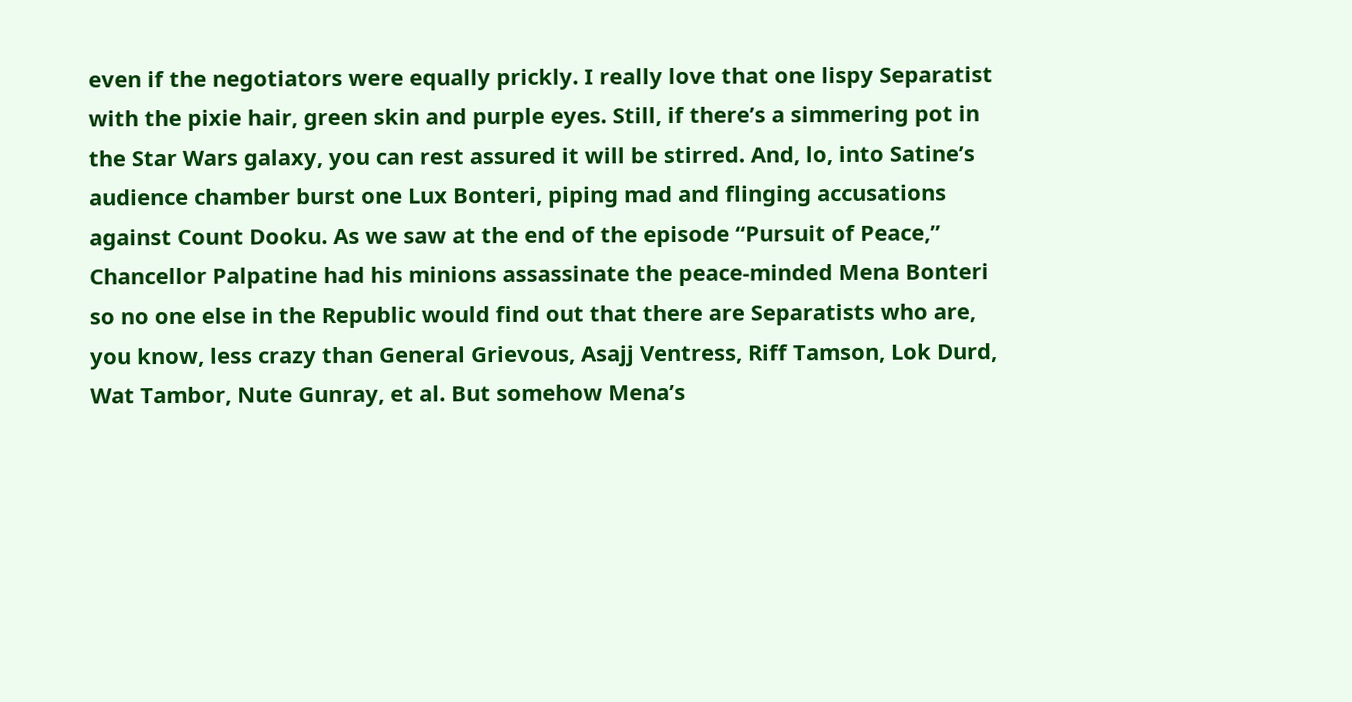even if the negotiators were equally prickly. I really love that one lispy Separatist with the pixie hair, green skin and purple eyes. Still, if there’s a simmering pot in the Star Wars galaxy, you can rest assured it will be stirred. And, lo, into Satine’s audience chamber burst one Lux Bonteri, piping mad and flinging accusations against Count Dooku. As we saw at the end of the episode “Pursuit of Peace,” Chancellor Palpatine had his minions assassinate the peace-minded Mena Bonteri so no one else in the Republic would find out that there are Separatists who are, you know, less crazy than General Grievous, Asajj Ventress, Riff Tamson, Lok Durd, Wat Tambor, Nute Gunray, et al. But somehow Mena’s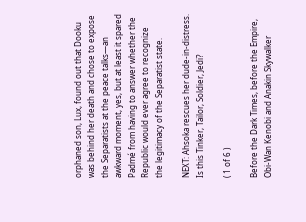orphaned son, Lux, found out that Dooku was behind her death and chose to expose the Separatists at the peace talks—an awkward moment, yes, but at least it spared Padmé from having to answer whether the Republic would ever agree to recognize the legitimacy of the Separatist state.

NEXT: Ahsoka rescues her dude-in-distress. Is this Tinker, Tailor, Soldier, Jedi?

( 1 of 6 )

Before the Dark Times, before the Empire, Obi-Wan Kenobi and Anakin Skywalker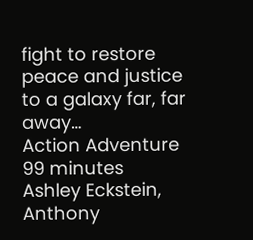fight to restore peace and justice to a galaxy far, far away…
Action Adventure
99 minutes
Ashley Eckstein,
Anthony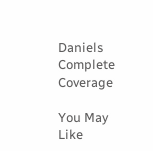Daniels
Complete Coverage

You May Like